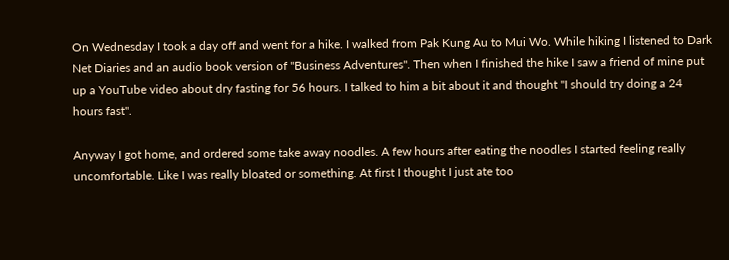On Wednesday I took a day off and went for a hike. I walked from Pak Kung Au to Mui Wo. While hiking I listened to Dark Net Diaries and an audio book version of "Business Adventures". Then when I finished the hike I saw a friend of mine put up a YouTube video about dry fasting for 56 hours. I talked to him a bit about it and thought "I should try doing a 24 hours fast".

Anyway I got home, and ordered some take away noodles. A few hours after eating the noodles I started feeling really uncomfortable. Like I was really bloated or something. At first I thought I just ate too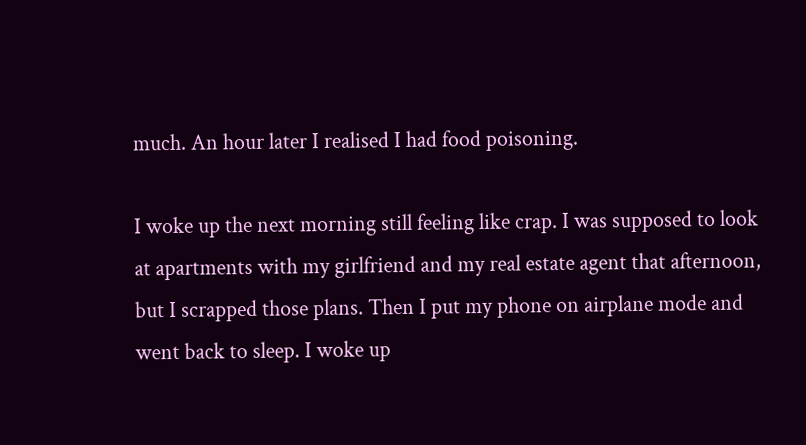much. An hour later I realised I had food poisoning.

I woke up the next morning still feeling like crap. I was supposed to look at apartments with my girlfriend and my real estate agent that afternoon, but I scrapped those plans. Then I put my phone on airplane mode and went back to sleep. I woke up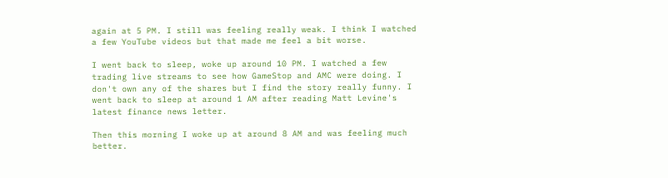again at 5 PM. I still was feeling really weak. I think I watched a few YouTube videos but that made me feel a bit worse.

I went back to sleep, woke up around 10 PM. I watched a few trading live streams to see how GameStop and AMC were doing. I don't own any of the shares but I find the story really funny. I went back to sleep at around 1 AM after reading Matt Levine's latest finance news letter.

Then this morning I woke up at around 8 AM and was feeling much better.